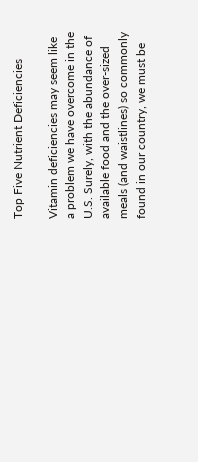Top Five Nutrient Deficiencies

Vitamin deficiencies may seem like a problem we have overcome in the U.S. Surely, with the abundance of available food and the over-sized meals (and waistlines) so commonly found in our country, we must be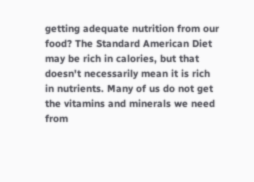getting adequate nutrition from our food? The Standard American Diet may be rich in calories, but that doesn't necessarily mean it is rich in nutrients. Many of us do not get the vitamins and minerals we need from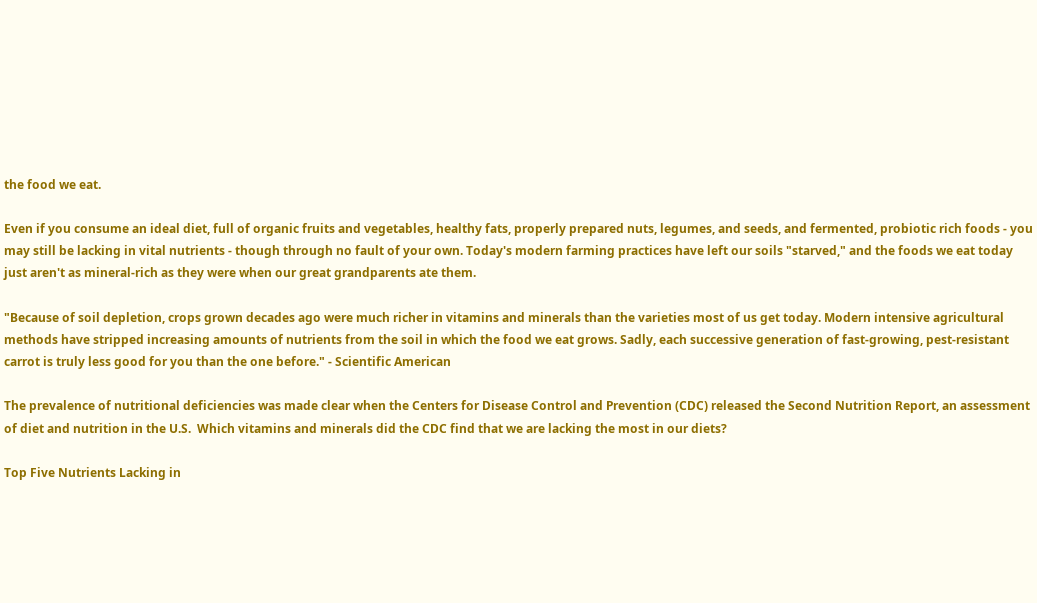the food we eat.

Even if you consume an ideal diet, full of organic fruits and vegetables, healthy fats, properly prepared nuts, legumes, and seeds, and fermented, probiotic rich foods - you may still be lacking in vital nutrients - though through no fault of your own. Today's modern farming practices have left our soils "starved," and the foods we eat today just aren't as mineral-rich as they were when our great grandparents ate them.

"Because of soil depletion, crops grown decades ago were much richer in vitamins and minerals than the varieties most of us get today. Modern intensive agricultural methods have stripped increasing amounts of nutrients from the soil in which the food we eat grows. Sadly, each successive generation of fast-growing, pest-resistant carrot is truly less good for you than the one before." - Scientific American

The prevalence of nutritional deficiencies was made clear when the Centers for Disease Control and Prevention (CDC) released the Second Nutrition Report, an assessment of diet and nutrition in the U.S.  Which vitamins and minerals did the CDC find that we are lacking the most in our diets?

Top Five Nutrients Lacking in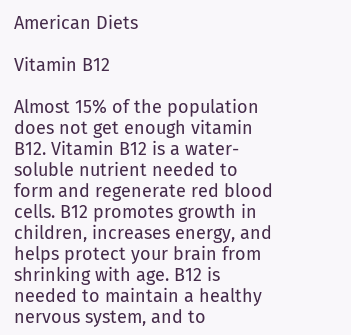American Diets

Vitamin B12

Almost 15% of the population does not get enough vitamin B12. Vitamin B12 is a water-soluble nutrient needed to form and regenerate red blood cells. B12 promotes growth in children, increases energy, and helps protect your brain from shrinking with age. B12 is needed to maintain a healthy nervous system, and to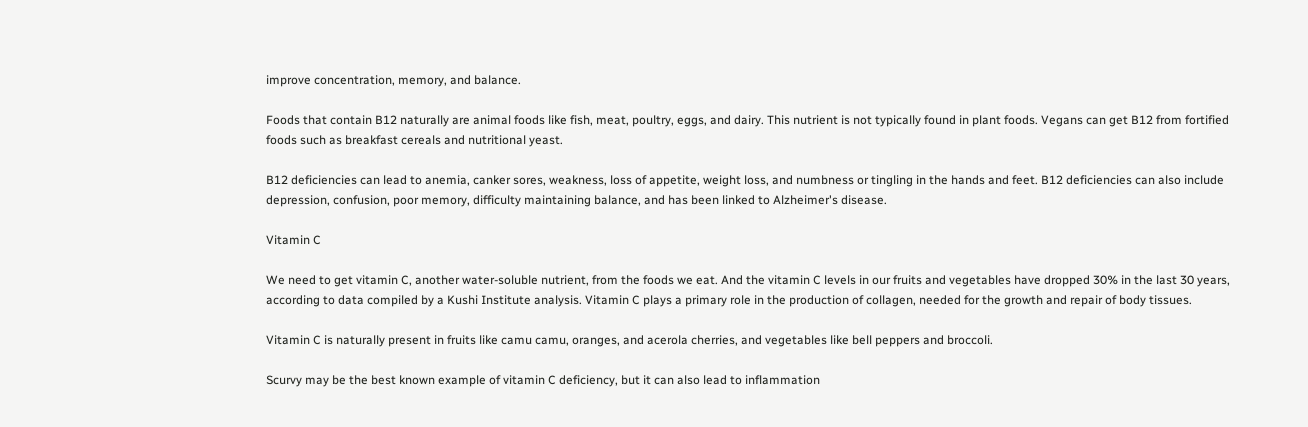improve concentration, memory, and balance.

Foods that contain B12 naturally are animal foods like fish, meat, poultry, eggs, and dairy. This nutrient is not typically found in plant foods. Vegans can get B12 from fortified foods such as breakfast cereals and nutritional yeast.

B12 deficiencies can lead to anemia, canker sores, weakness, loss of appetite, weight loss, and numbness or tingling in the hands and feet. B12 deficiencies can also include depression, confusion, poor memory, difficulty maintaining balance, and has been linked to Alzheimer's disease.

Vitamin C

We need to get vitamin C, another water-soluble nutrient, from the foods we eat. And the vitamin C levels in our fruits and vegetables have dropped 30% in the last 30 years, according to data compiled by a Kushi Institute analysis. Vitamin C plays a primary role in the production of collagen, needed for the growth and repair of body tissues.

Vitamin C is naturally present in fruits like camu camu, oranges, and acerola cherries, and vegetables like bell peppers and broccoli.

Scurvy may be the best known example of vitamin C deficiency, but it can also lead to inflammation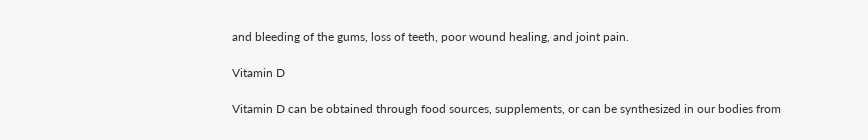and bleeding of the gums, loss of teeth, poor wound healing, and joint pain.

Vitamin D

Vitamin D can be obtained through food sources, supplements, or can be synthesized in our bodies from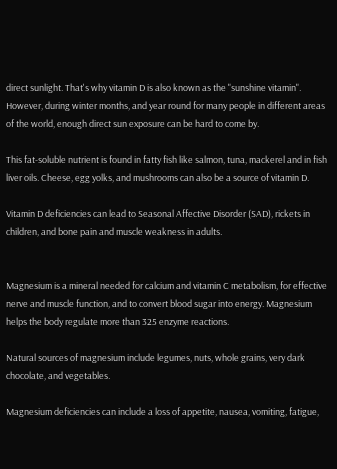direct sunlight. That's why vitamin D is also known as the "sunshine vitamin". However, during winter months, and year round for many people in different areas of the world, enough direct sun exposure can be hard to come by.

This fat-soluble nutrient is found in fatty fish like salmon, tuna, mackerel and in fish liver oils. Cheese, egg yolks, and mushrooms can also be a source of vitamin D.

Vitamin D deficiencies can lead to Seasonal Affective Disorder (SAD), rickets in children, and bone pain and muscle weakness in adults.


Magnesium is a mineral needed for calcium and vitamin C metabolism, for effective nerve and muscle function, and to convert blood sugar into energy. Magnesium helps the body regulate more than 325 enzyme reactions.

Natural sources of magnesium include legumes, nuts, whole grains, very dark chocolate, and vegetables.

Magnesium deficiencies can include a loss of appetite, nausea, vomiting, fatigue,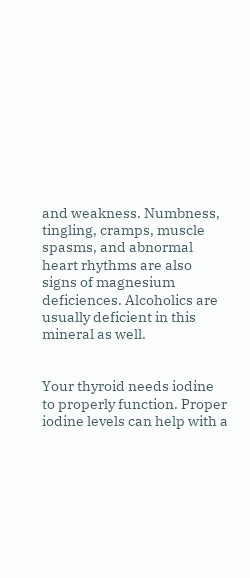and weakness. Numbness, tingling, cramps, muscle spasms, and abnormal heart rhythms are also signs of magnesium deficiences. Alcoholics are usually deficient in this mineral as well.


Your thyroid needs iodine to properly function. Proper iodine levels can help with a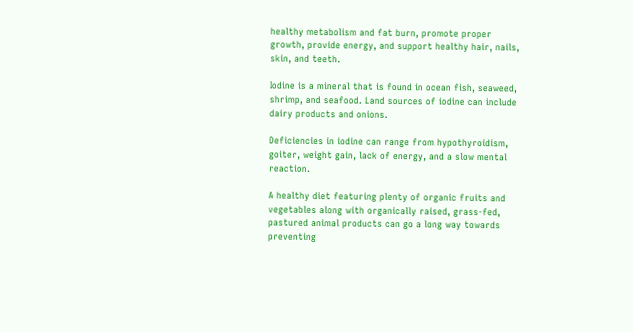healthy metabolism and fat burn, promote proper growth, provide energy, and support healthy hair, nails, skin, and teeth.

Iodine is a mineral that is found in ocean fish, seaweed, shrimp, and seafood. Land sources of iodine can include dairy products and onions.

Deficiencies in iodine can range from hypothyroidism, goiter, weight gain, lack of energy, and a slow mental reaction.

A healthy diet featuring plenty of organic fruits and vegetables along with organically raised, grass-fed, pastured animal products can go a long way towards preventing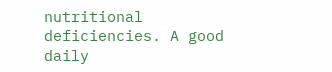nutritional deficiencies. A good daily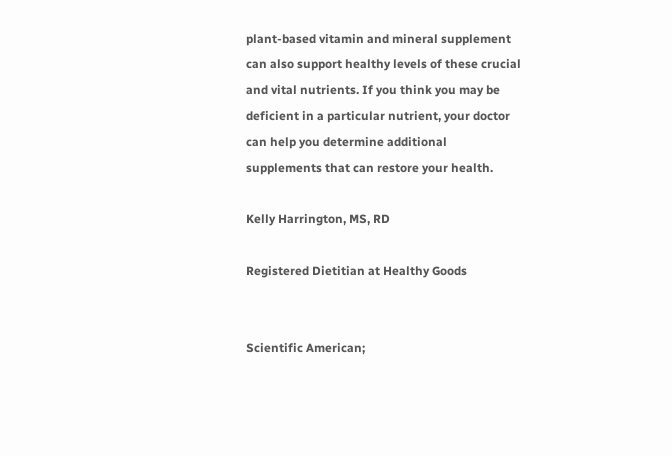plant-based vitamin and mineral supplement can also support healthy levels of these crucial and vital nutrients. If you think you may be deficient in a particular nutrient, your doctor can help you determine additional supplements that can restore your health.

Kelly Harrington, MS, RD

Registered Dietitian at Healthy Goods


Scientific American;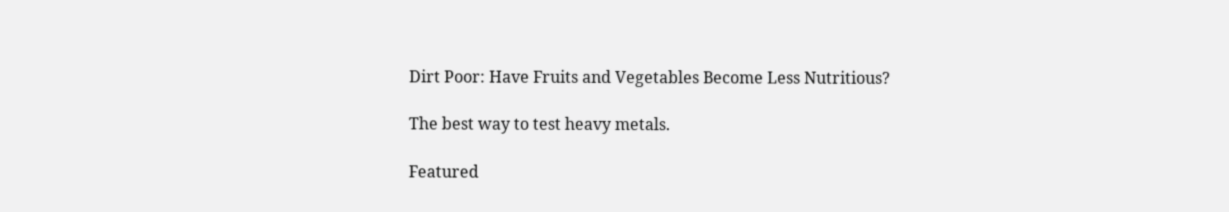Dirt Poor: Have Fruits and Vegetables Become Less Nutritious?

The best way to test heavy metals.

Featured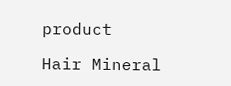product

Hair Mineral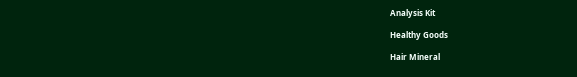Analysis Kit

Healthy Goods

Hair Mineral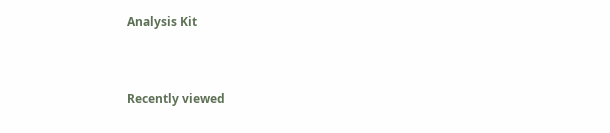Analysis Kit


Recently viewed